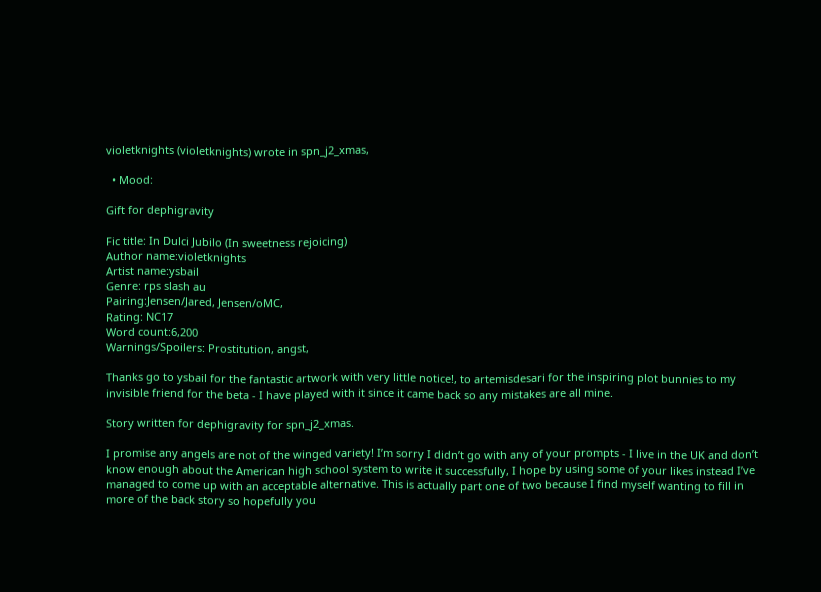violetknights (violetknights) wrote in spn_j2_xmas,

  • Mood:

Gift for dephigravity

Fic title: In Dulci Jubilo (In sweetness rejoicing)
Author name:violetknights
Artist name:ysbail
Genre: rps slash au
Pairing:Jensen/Jared, Jensen/oMC,
Rating: NC17
Word count:6,200
Warnings/Spoilers: Prostitution, angst,

Thanks go to ysbail for the fantastic artwork with very little notice!, to artemisdesari for the inspiring plot bunnies to my invisible friend for the beta - I have played with it since it came back so any mistakes are all mine.

Story written for dephigravity for spn_j2_xmas.

I promise any angels are not of the winged variety! I’m sorry I didn’t go with any of your prompts - I live in the UK and don’t know enough about the American high school system to write it successfully, I hope by using some of your likes instead I’ve managed to come up with an acceptable alternative. This is actually part one of two because I find myself wanting to fill in more of the back story so hopefully you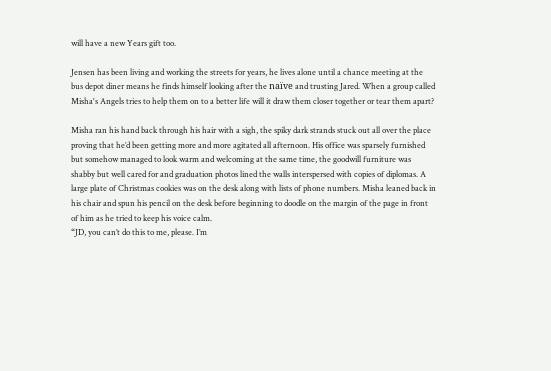will have a new Years gift too.

Jensen has been living and working the streets for years, he lives alone until a chance meeting at the bus depot diner means he finds himself looking after the naïve and trusting Jared. When a group called Misha's Angels tries to help them on to a better life will it draw them closer together or tear them apart?

Misha ran his hand back through his hair with a sigh, the spiky dark strands stuck out all over the place proving that he’d been getting more and more agitated all afternoon. His office was sparsely furnished but somehow managed to look warm and welcoming at the same time, the goodwill furniture was shabby but well cared for and graduation photos lined the walls interspersed with copies of diplomas. A large plate of Christmas cookies was on the desk along with lists of phone numbers. Misha leaned back in his chair and spun his pencil on the desk before beginning to doodle on the margin of the page in front of him as he tried to keep his voice calm.
“JD, you can’t do this to me, please. I’m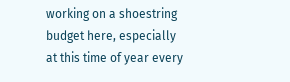working on a shoestring budget here, especially at this time of year every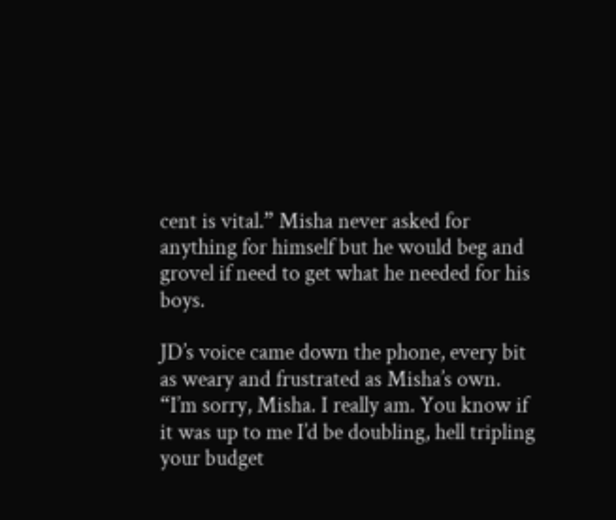cent is vital.” Misha never asked for anything for himself but he would beg and grovel if need to get what he needed for his boys.

JD’s voice came down the phone, every bit as weary and frustrated as Misha’s own. “I’m sorry, Misha. I really am. You know if it was up to me I’d be doubling, hell tripling your budget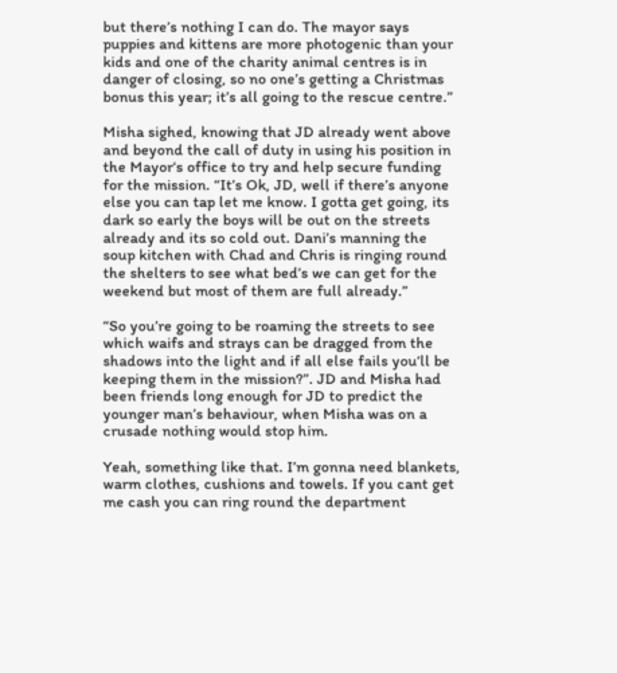but there’s nothing I can do. The mayor says puppies and kittens are more photogenic than your kids and one of the charity animal centres is in danger of closing, so no one’s getting a Christmas bonus this year; it’s all going to the rescue centre.”

Misha sighed, knowing that JD already went above and beyond the call of duty in using his position in the Mayor‘s office to try and help secure funding for the mission. “It’s Ok, JD, well if there’s anyone else you can tap let me know. I gotta get going, its dark so early the boys will be out on the streets already and its so cold out. Dani’s manning the soup kitchen with Chad and Chris is ringing round the shelters to see what bed’s we can get for the weekend but most of them are full already.”

“So you’re going to be roaming the streets to see which waifs and strays can be dragged from the shadows into the light and if all else fails you‘ll be keeping them in the mission?”. JD and Misha had been friends long enough for JD to predict the younger man’s behaviour, when Misha was on a crusade nothing would stop him.

Yeah, something like that. I’m gonna need blankets, warm clothes, cushions and towels. If you cant get me cash you can ring round the department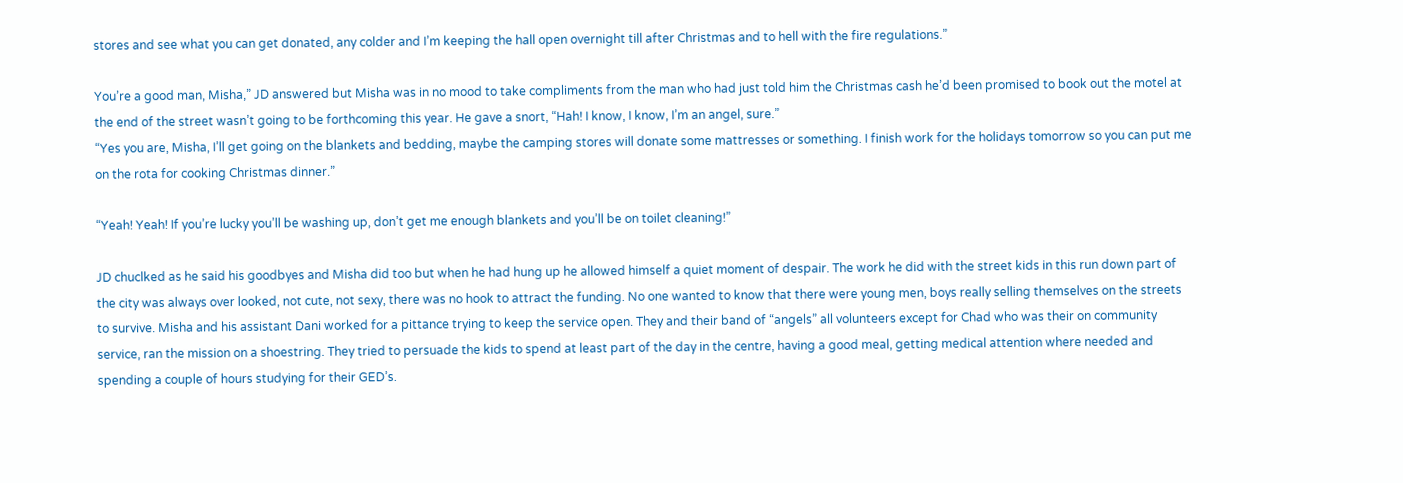stores and see what you can get donated, any colder and I’m keeping the hall open overnight till after Christmas and to hell with the fire regulations.”

You’re a good man, Misha,” JD answered but Misha was in no mood to take compliments from the man who had just told him the Christmas cash he’d been promised to book out the motel at the end of the street wasn’t going to be forthcoming this year. He gave a snort, “Hah! I know, I know, I’m an angel, sure.”
“Yes you are, Misha, I’ll get going on the blankets and bedding, maybe the camping stores will donate some mattresses or something. I finish work for the holidays tomorrow so you can put me on the rota for cooking Christmas dinner.”

“Yeah! Yeah! If you’re lucky you’ll be washing up, don’t get me enough blankets and you’ll be on toilet cleaning!”

JD chuclked as he said his goodbyes and Misha did too but when he had hung up he allowed himself a quiet moment of despair. The work he did with the street kids in this run down part of the city was always over looked, not cute, not sexy, there was no hook to attract the funding. No one wanted to know that there were young men, boys really selling themselves on the streets to survive. Misha and his assistant Dani worked for a pittance trying to keep the service open. They and their band of “angels” all volunteers except for Chad who was their on community service, ran the mission on a shoestring. They tried to persuade the kids to spend at least part of the day in the centre, having a good meal, getting medical attention where needed and spending a couple of hours studying for their GED’s.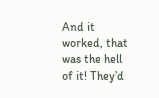And it worked, that was the hell of it! They’d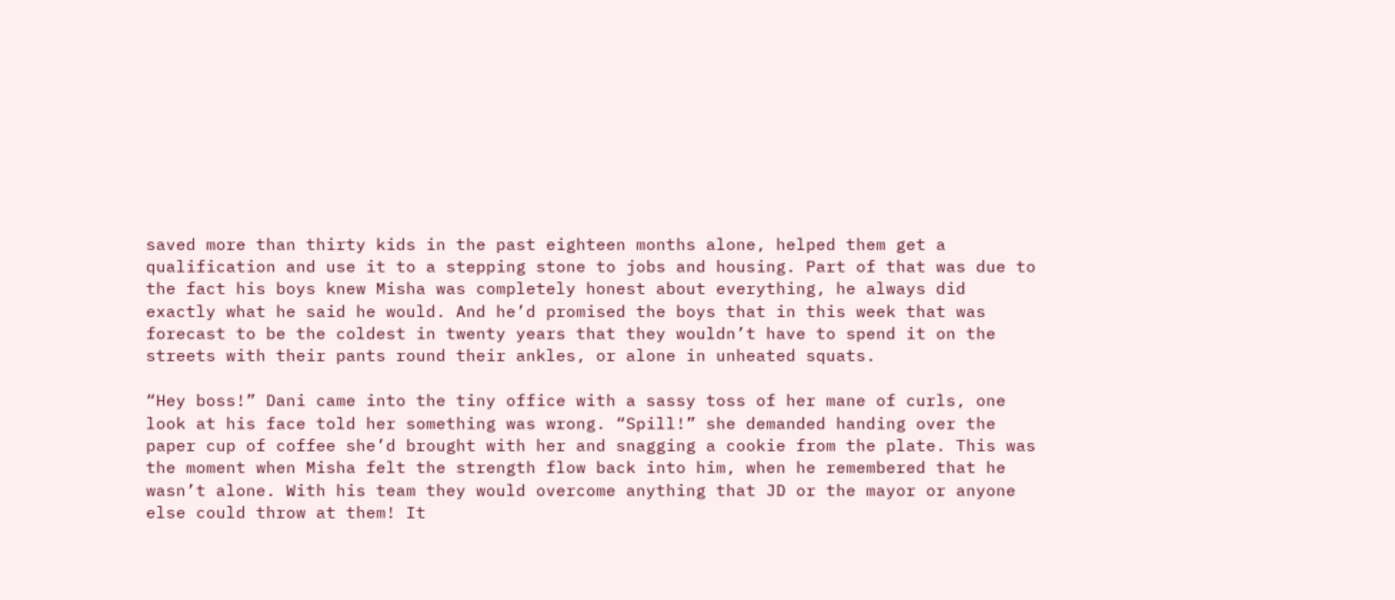saved more than thirty kids in the past eighteen months alone, helped them get a qualification and use it to a stepping stone to jobs and housing. Part of that was due to the fact his boys knew Misha was completely honest about everything, he always did exactly what he said he would. And he’d promised the boys that in this week that was forecast to be the coldest in twenty years that they wouldn’t have to spend it on the streets with their pants round their ankles, or alone in unheated squats.

“Hey boss!” Dani came into the tiny office with a sassy toss of her mane of curls, one look at his face told her something was wrong. “Spill!” she demanded handing over the paper cup of coffee she’d brought with her and snagging a cookie from the plate. This was the moment when Misha felt the strength flow back into him, when he remembered that he wasn’t alone. With his team they would overcome anything that JD or the mayor or anyone else could throw at them! It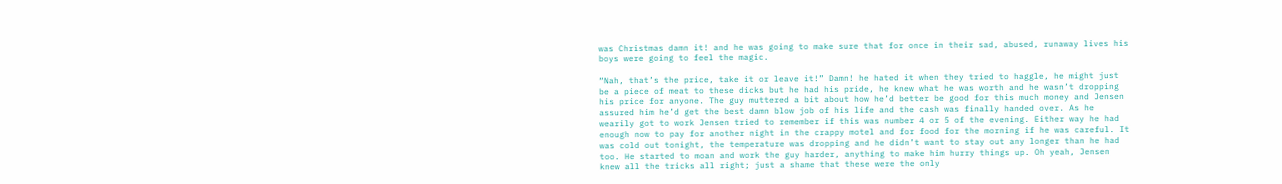was Christmas damn it! and he was going to make sure that for once in their sad, abused, runaway lives his boys were going to feel the magic.

“Nah, that’s the price, take it or leave it!” Damn! he hated it when they tried to haggle, he might just be a piece of meat to these dicks but he had his pride, he knew what he was worth and he wasn’t dropping his price for anyone. The guy muttered a bit about how he’d better be good for this much money and Jensen assured him he’d get the best damn blow job of his life and the cash was finally handed over. As he wearily got to work Jensen tried to remember if this was number 4 or 5 of the evening. Either way he had enough now to pay for another night in the crappy motel and for food for the morning if he was careful. It was cold out tonight, the temperature was dropping and he didn’t want to stay out any longer than he had too. He started to moan and work the guy harder, anything to make him hurry things up. Oh yeah, Jensen knew all the tricks all right; just a shame that these were the only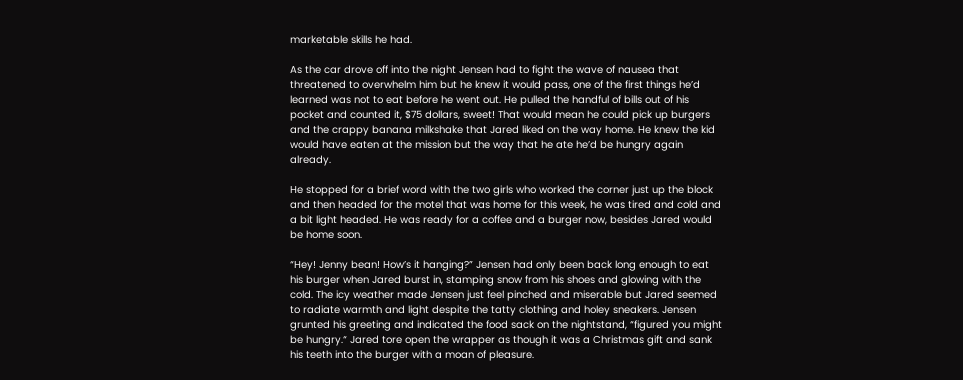marketable skills he had.

As the car drove off into the night Jensen had to fight the wave of nausea that threatened to overwhelm him but he knew it would pass, one of the first things he’d learned was not to eat before he went out. He pulled the handful of bills out of his pocket and counted it, $75 dollars, sweet! That would mean he could pick up burgers and the crappy banana milkshake that Jared liked on the way home. He knew the kid would have eaten at the mission but the way that he ate he’d be hungry again already.

He stopped for a brief word with the two girls who worked the corner just up the block and then headed for the motel that was home for this week, he was tired and cold and a bit light headed. He was ready for a coffee and a burger now, besides Jared would be home soon.

“Hey! Jenny bean! How’s it hanging?” Jensen had only been back long enough to eat his burger when Jared burst in, stamping snow from his shoes and glowing with the cold. The icy weather made Jensen just feel pinched and miserable but Jared seemed to radiate warmth and light despite the tatty clothing and holey sneakers. Jensen grunted his greeting and indicated the food sack on the nightstand, “figured you might be hungry.“ Jared tore open the wrapper as though it was a Christmas gift and sank his teeth into the burger with a moan of pleasure.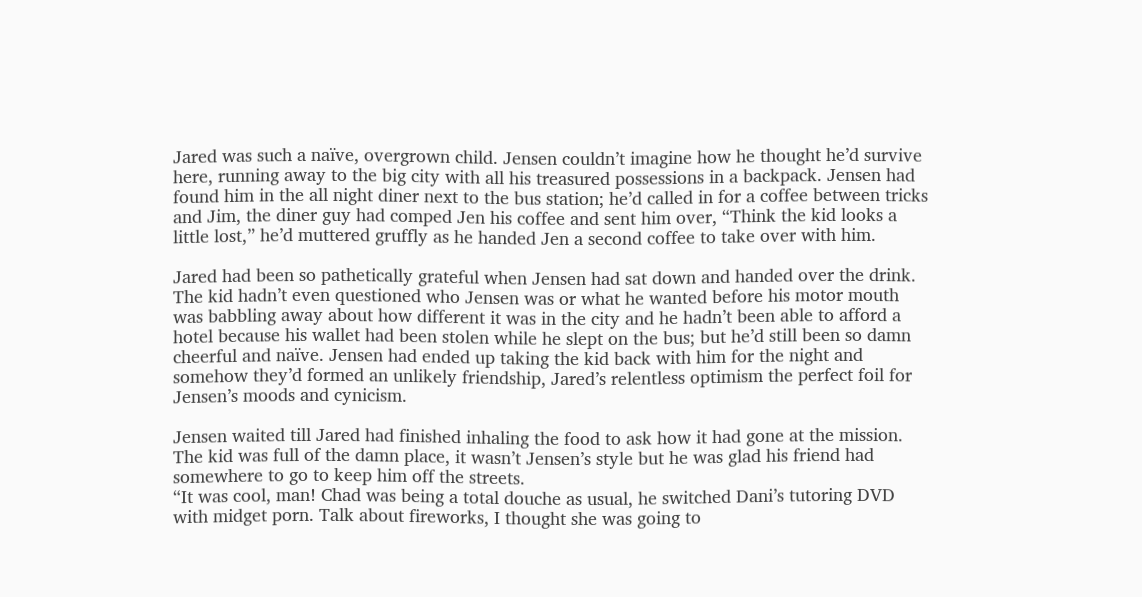Jared was such a naïve, overgrown child. Jensen couldn’t imagine how he thought he’d survive here, running away to the big city with all his treasured possessions in a backpack. Jensen had found him in the all night diner next to the bus station; he’d called in for a coffee between tricks and Jim, the diner guy had comped Jen his coffee and sent him over, “Think the kid looks a little lost,” he’d muttered gruffly as he handed Jen a second coffee to take over with him.

Jared had been so pathetically grateful when Jensen had sat down and handed over the drink. The kid hadn’t even questioned who Jensen was or what he wanted before his motor mouth was babbling away about how different it was in the city and he hadn’t been able to afford a hotel because his wallet had been stolen while he slept on the bus; but he’d still been so damn cheerful and naïve. Jensen had ended up taking the kid back with him for the night and somehow they’d formed an unlikely friendship, Jared’s relentless optimism the perfect foil for Jensen’s moods and cynicism.

Jensen waited till Jared had finished inhaling the food to ask how it had gone at the mission. The kid was full of the damn place, it wasn’t Jensen’s style but he was glad his friend had somewhere to go to keep him off the streets.
“It was cool, man! Chad was being a total douche as usual, he switched Dani’s tutoring DVD with midget porn. Talk about fireworks, I thought she was going to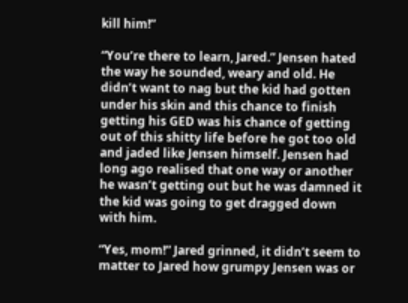kill him!”

“You’re there to learn, Jared.” Jensen hated the way he sounded, weary and old. He didn’t want to nag but the kid had gotten under his skin and this chance to finish getting his GED was his chance of getting out of this shitty life before he got too old and jaded like Jensen himself. Jensen had long ago realised that one way or another he wasn’t getting out but he was damned it the kid was going to get dragged down with him.

“Yes, mom!” Jared grinned, it didn’t seem to matter to Jared how grumpy Jensen was or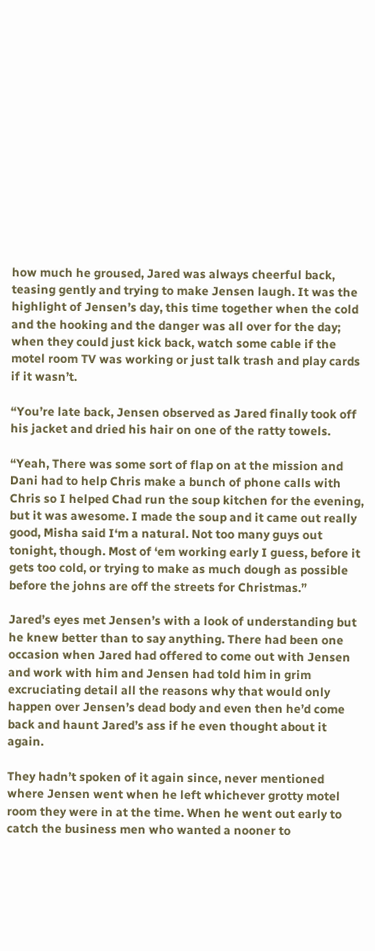how much he groused, Jared was always cheerful back, teasing gently and trying to make Jensen laugh. It was the highlight of Jensen’s day, this time together when the cold and the hooking and the danger was all over for the day; when they could just kick back, watch some cable if the motel room TV was working or just talk trash and play cards if it wasn’t.

“You’re late back, Jensen observed as Jared finally took off his jacket and dried his hair on one of the ratty towels.

“Yeah, There was some sort of flap on at the mission and Dani had to help Chris make a bunch of phone calls with Chris so I helped Chad run the soup kitchen for the evening, but it was awesome. I made the soup and it came out really good, Misha said I‘m a natural. Not too many guys out tonight, though. Most of ‘em working early I guess, before it gets too cold, or trying to make as much dough as possible before the johns are off the streets for Christmas.”

Jared’s eyes met Jensen’s with a look of understanding but he knew better than to say anything. There had been one occasion when Jared had offered to come out with Jensen and work with him and Jensen had told him in grim excruciating detail all the reasons why that would only happen over Jensen’s dead body and even then he’d come back and haunt Jared’s ass if he even thought about it again.

They hadn’t spoken of it again since, never mentioned where Jensen went when he left whichever grotty motel room they were in at the time. When he went out early to catch the business men who wanted a nooner to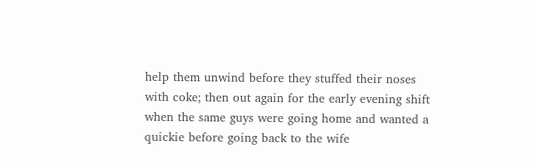help them unwind before they stuffed their noses with coke; then out again for the early evening shift when the same guys were going home and wanted a quickie before going back to the wife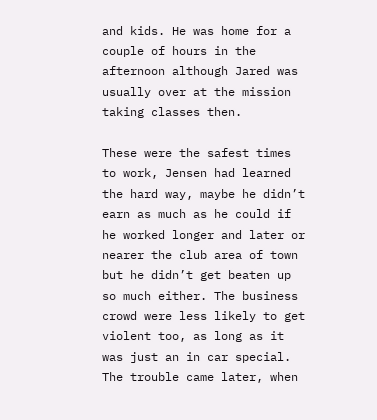and kids. He was home for a couple of hours in the afternoon although Jared was usually over at the mission taking classes then.

These were the safest times to work, Jensen had learned the hard way, maybe he didn’t earn as much as he could if he worked longer and later or nearer the club area of town but he didn’t get beaten up so much either. The business crowd were less likely to get violent too, as long as it was just an in car special. The trouble came later, when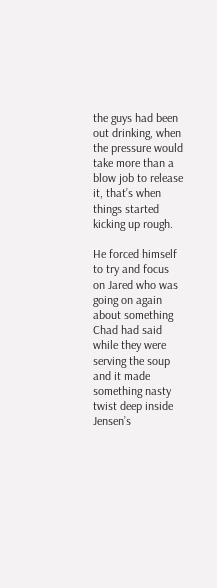the guys had been out drinking, when the pressure would take more than a blow job to release it, that’s when things started kicking up rough.

He forced himself to try and focus on Jared who was going on again about something Chad had said while they were serving the soup and it made something nasty twist deep inside Jensen’s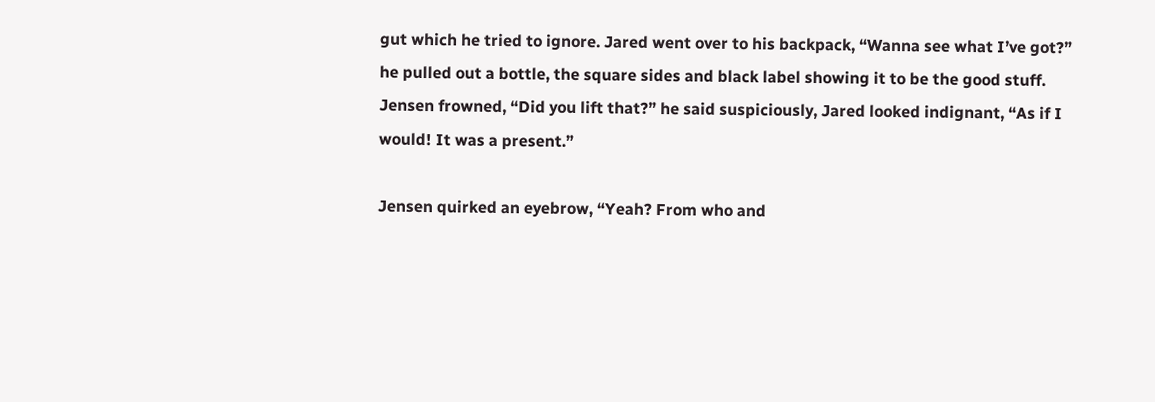gut which he tried to ignore. Jared went over to his backpack, “Wanna see what I’ve got?” he pulled out a bottle, the square sides and black label showing it to be the good stuff. Jensen frowned, “Did you lift that?” he said suspiciously, Jared looked indignant, “As if I would! It was a present.”

Jensen quirked an eyebrow, “Yeah? From who and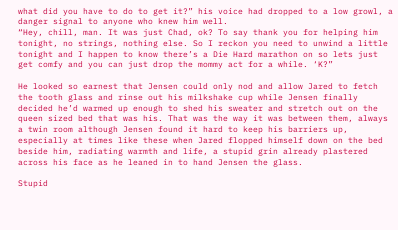what did you have to do to get it?” his voice had dropped to a low growl, a danger signal to anyone who knew him well.
“Hey, chill, man. It was just Chad, ok? To say thank you for helping him tonight, no strings, nothing else. So I reckon you need to unwind a little tonight and I happen to know there’s a Die Hard marathon on so lets just get comfy and you can just drop the mommy act for a while. ‘K?”

He looked so earnest that Jensen could only nod and allow Jared to fetch the tooth glass and rinse out his milkshake cup while Jensen finally decided he’d warmed up enough to shed his sweater and stretch out on the queen sized bed that was his. That was the way it was between them, always a twin room although Jensen found it hard to keep his barriers up, especially at times like these when Jared flopped himself down on the bed beside him, radiating warmth and life, a stupid grin already plastered across his face as he leaned in to hand Jensen the glass.

Stupid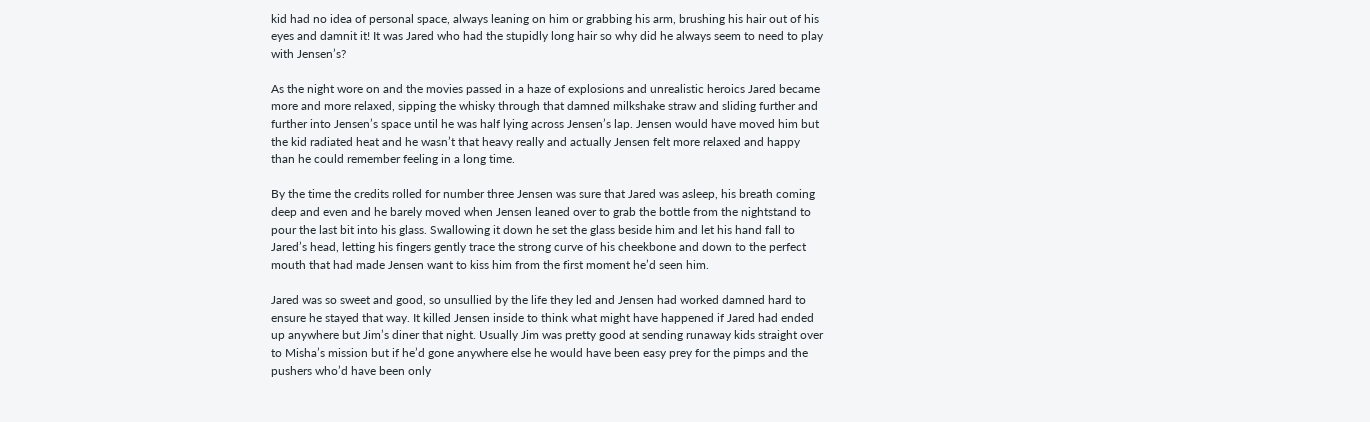kid had no idea of personal space, always leaning on him or grabbing his arm, brushing his hair out of his eyes and damnit it! It was Jared who had the stupidly long hair so why did he always seem to need to play with Jensen’s?

As the night wore on and the movies passed in a haze of explosions and unrealistic heroics Jared became more and more relaxed, sipping the whisky through that damned milkshake straw and sliding further and further into Jensen’s space until he was half lying across Jensen’s lap. Jensen would have moved him but the kid radiated heat and he wasn’t that heavy really and actually Jensen felt more relaxed and happy than he could remember feeling in a long time.

By the time the credits rolled for number three Jensen was sure that Jared was asleep, his breath coming deep and even and he barely moved when Jensen leaned over to grab the bottle from the nightstand to pour the last bit into his glass. Swallowing it down he set the glass beside him and let his hand fall to Jared’s head, letting his fingers gently trace the strong curve of his cheekbone and down to the perfect mouth that had made Jensen want to kiss him from the first moment he’d seen him.

Jared was so sweet and good, so unsullied by the life they led and Jensen had worked damned hard to ensure he stayed that way. It killed Jensen inside to think what might have happened if Jared had ended up anywhere but Jim’s diner that night. Usually Jim was pretty good at sending runaway kids straight over to Misha’s mission but if he’d gone anywhere else he would have been easy prey for the pimps and the pushers who’d have been only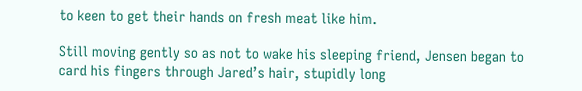to keen to get their hands on fresh meat like him.

Still moving gently so as not to wake his sleeping friend, Jensen began to card his fingers through Jared’s hair, stupidly long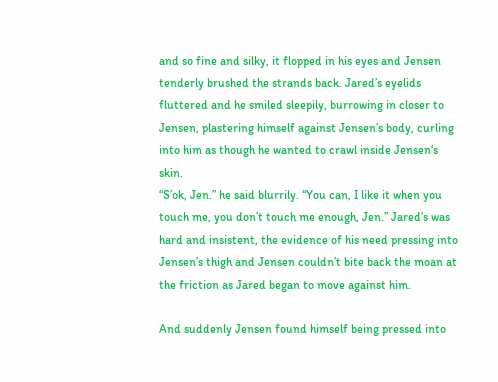and so fine and silky, it flopped in his eyes and Jensen tenderly brushed the strands back. Jared’s eyelids fluttered and he smiled sleepily, burrowing in closer to Jensen, plastering himself against Jensen’s body, curling into him as though he wanted to crawl inside Jensen‘s skin.
“S’ok, Jen.” he said blurrily. “You can, I like it when you touch me, you don’t touch me enough, Jen.” Jared’s was hard and insistent, the evidence of his need pressing into Jensen’s thigh and Jensen couldn’t bite back the moan at the friction as Jared began to move against him.

And suddenly Jensen found himself being pressed into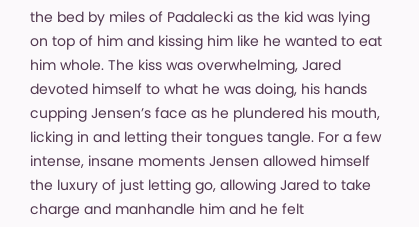the bed by miles of Padalecki as the kid was lying on top of him and kissing him like he wanted to eat him whole. The kiss was overwhelming, Jared devoted himself to what he was doing, his hands cupping Jensen’s face as he plundered his mouth, licking in and letting their tongues tangle. For a few intense, insane moments Jensen allowed himself the luxury of just letting go, allowing Jared to take charge and manhandle him and he felt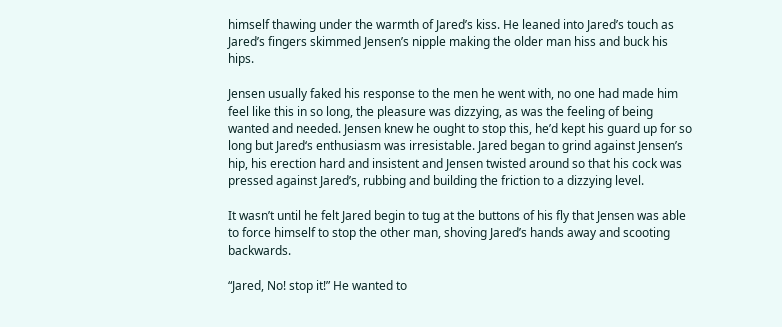himself thawing under the warmth of Jared’s kiss. He leaned into Jared’s touch as Jared’s fingers skimmed Jensen’s nipple making the older man hiss and buck his hips.

Jensen usually faked his response to the men he went with, no one had made him feel like this in so long, the pleasure was dizzying, as was the feeling of being wanted and needed. Jensen knew he ought to stop this, he’d kept his guard up for so long but Jared‘s enthusiasm was irresistable. Jared began to grind against Jensen’s hip, his erection hard and insistent and Jensen twisted around so that his cock was pressed against Jared’s, rubbing and building the friction to a dizzying level.

It wasn’t until he felt Jared begin to tug at the buttons of his fly that Jensen was able to force himself to stop the other man, shoving Jared’s hands away and scooting backwards.

“Jared, No! stop it!” He wanted to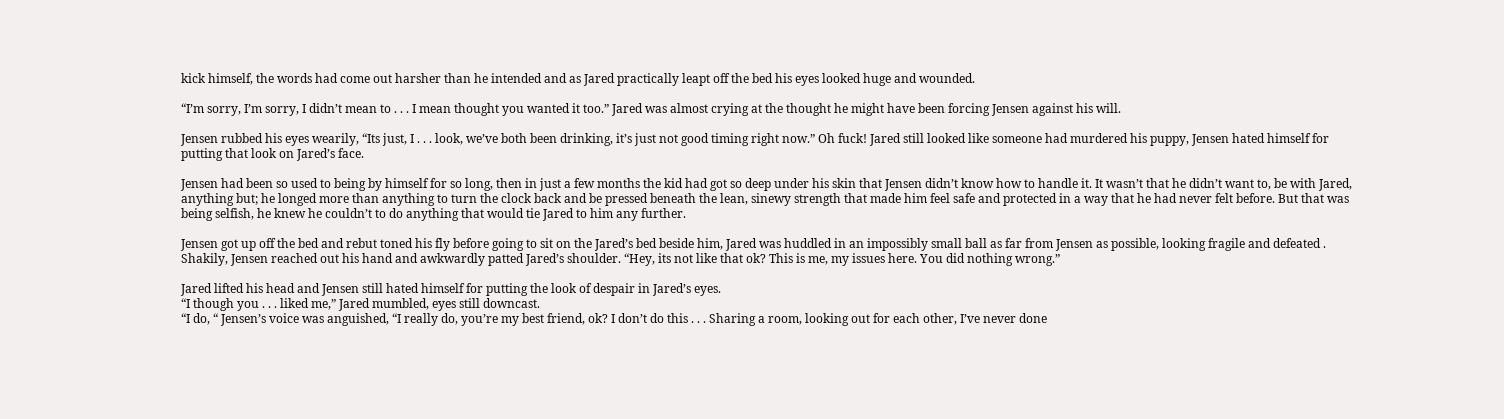kick himself, the words had come out harsher than he intended and as Jared practically leapt off the bed his eyes looked huge and wounded.

“I’m sorry, I’m sorry, I didn’t mean to . . . I mean thought you wanted it too.” Jared was almost crying at the thought he might have been forcing Jensen against his will.

Jensen rubbed his eyes wearily, “Its just, I . . . look, we’ve both been drinking, it’s just not good timing right now.” Oh fuck! Jared still looked like someone had murdered his puppy, Jensen hated himself for putting that look on Jared’s face.

Jensen had been so used to being by himself for so long, then in just a few months the kid had got so deep under his skin that Jensen didn’t know how to handle it. It wasn’t that he didn’t want to, be with Jared, anything but; he longed more than anything to turn the clock back and be pressed beneath the lean, sinewy strength that made him feel safe and protected in a way that he had never felt before. But that was being selfish, he knew he couldn’t to do anything that would tie Jared to him any further.

Jensen got up off the bed and rebut toned his fly before going to sit on the Jared’s bed beside him, Jared was huddled in an impossibly small ball as far from Jensen as possible, looking fragile and defeated . Shakily, Jensen reached out his hand and awkwardly patted Jared’s shoulder. “Hey, its not like that ok? This is me, my issues here. You did nothing wrong.”

Jared lifted his head and Jensen still hated himself for putting the look of despair in Jared’s eyes.
“I though you . . . liked me,” Jared mumbled, eyes still downcast.
“I do, “ Jensen’s voice was anguished, “I really do, you’re my best friend, ok? I don’t do this . . . Sharing a room, looking out for each other, I’ve never done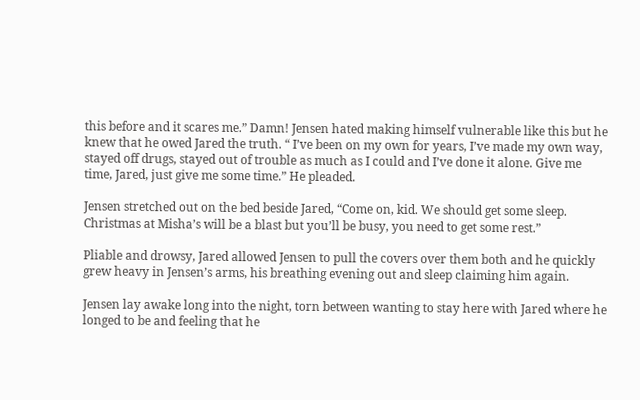this before and it scares me.” Damn! Jensen hated making himself vulnerable like this but he knew that he owed Jared the truth. “ I’ve been on my own for years, I’ve made my own way, stayed off drugs, stayed out of trouble as much as I could and I’ve done it alone. Give me time, Jared, just give me some time.” He pleaded.

Jensen stretched out on the bed beside Jared, “Come on, kid. We should get some sleep. Christmas at Misha’s will be a blast but you’ll be busy, you need to get some rest.”

Pliable and drowsy, Jared allowed Jensen to pull the covers over them both and he quickly grew heavy in Jensen’s arms, his breathing evening out and sleep claiming him again.

Jensen lay awake long into the night, torn between wanting to stay here with Jared where he longed to be and feeling that he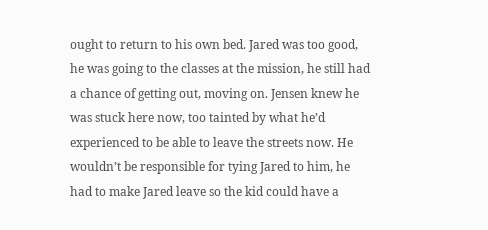ought to return to his own bed. Jared was too good, he was going to the classes at the mission, he still had a chance of getting out, moving on. Jensen knew he was stuck here now, too tainted by what he’d experienced to be able to leave the streets now. He wouldn’t be responsible for tying Jared to him, he had to make Jared leave so the kid could have a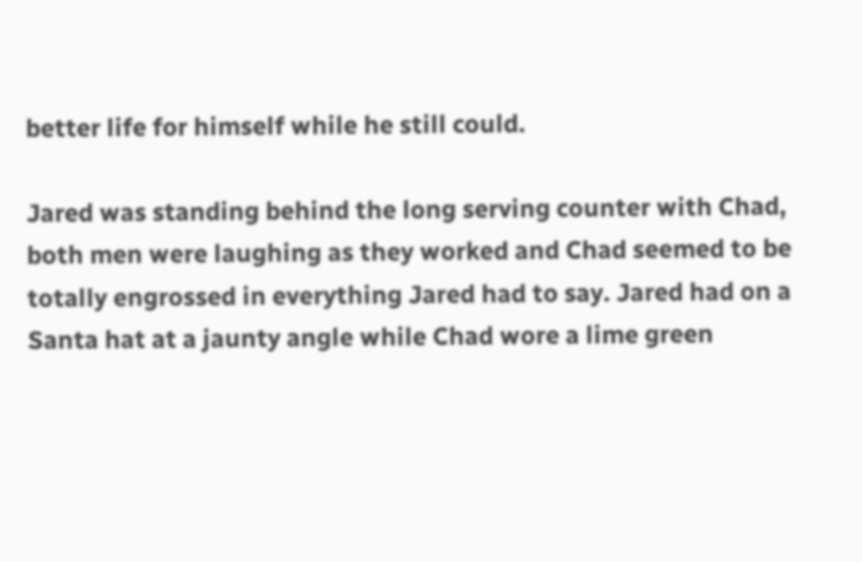better life for himself while he still could.

Jared was standing behind the long serving counter with Chad, both men were laughing as they worked and Chad seemed to be totally engrossed in everything Jared had to say. Jared had on a Santa hat at a jaunty angle while Chad wore a lime green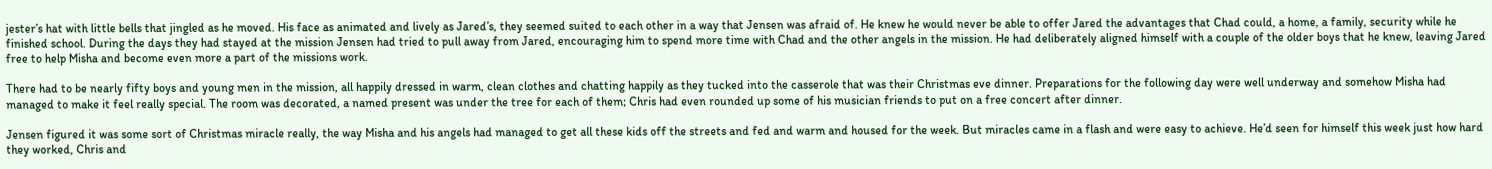jester’s hat with little bells that jingled as he moved. His face as animated and lively as Jared’s, they seemed suited to each other in a way that Jensen was afraid of. He knew he would never be able to offer Jared the advantages that Chad could, a home, a family, security while he finished school. During the days they had stayed at the mission Jensen had tried to pull away from Jared, encouraging him to spend more time with Chad and the other angels in the mission. He had deliberately aligned himself with a couple of the older boys that he knew, leaving Jared free to help Misha and become even more a part of the missions work.

There had to be nearly fifty boys and young men in the mission, all happily dressed in warm, clean clothes and chatting happily as they tucked into the casserole that was their Christmas eve dinner. Preparations for the following day were well underway and somehow Misha had managed to make it feel really special. The room was decorated, a named present was under the tree for each of them; Chris had even rounded up some of his musician friends to put on a free concert after dinner.

Jensen figured it was some sort of Christmas miracle really, the way Misha and his angels had managed to get all these kids off the streets and fed and warm and housed for the week. But miracles came in a flash and were easy to achieve. He’d seen for himself this week just how hard they worked, Chris and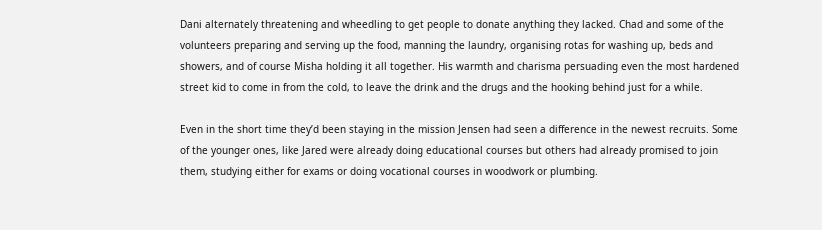Dani alternately threatening and wheedling to get people to donate anything they lacked. Chad and some of the volunteers preparing and serving up the food, manning the laundry, organising rotas for washing up, beds and showers, and of course Misha holding it all together. His warmth and charisma persuading even the most hardened street kid to come in from the cold, to leave the drink and the drugs and the hooking behind just for a while.

Even in the short time they’d been staying in the mission Jensen had seen a difference in the newest recruits. Some of the younger ones, like Jared were already doing educational courses but others had already promised to join them, studying either for exams or doing vocational courses in woodwork or plumbing.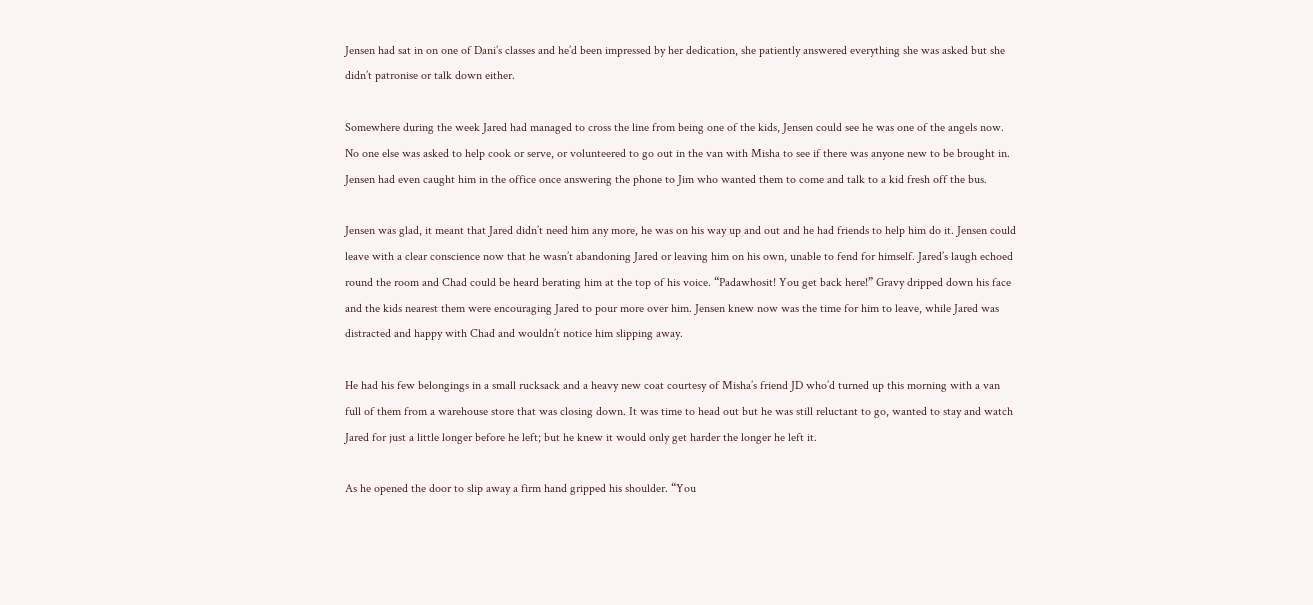Jensen had sat in on one of Dani’s classes and he’d been impressed by her dedication, she patiently answered everything she was asked but she didn’t patronise or talk down either.

Somewhere during the week Jared had managed to cross the line from being one of the kids, Jensen could see he was one of the angels now. No one else was asked to help cook or serve, or volunteered to go out in the van with Misha to see if there was anyone new to be brought in. Jensen had even caught him in the office once answering the phone to Jim who wanted them to come and talk to a kid fresh off the bus.

Jensen was glad, it meant that Jared didn’t need him any more, he was on his way up and out and he had friends to help him do it. Jensen could leave with a clear conscience now that he wasn’t abandoning Jared or leaving him on his own, unable to fend for himself. Jared’s laugh echoed round the room and Chad could be heard berating him at the top of his voice. “Padawhosit! You get back here!” Gravy dripped down his face and the kids nearest them were encouraging Jared to pour more over him. Jensen knew now was the time for him to leave, while Jared was distracted and happy with Chad and wouldn’t notice him slipping away.

He had his few belongings in a small rucksack and a heavy new coat courtesy of Misha’s friend JD who’d turned up this morning with a van full of them from a warehouse store that was closing down. It was time to head out but he was still reluctant to go, wanted to stay and watch Jared for just a little longer before he left; but he knew it would only get harder the longer he left it.

As he opened the door to slip away a firm hand gripped his shoulder. “You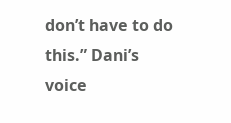don’t have to do this.” Dani’s voice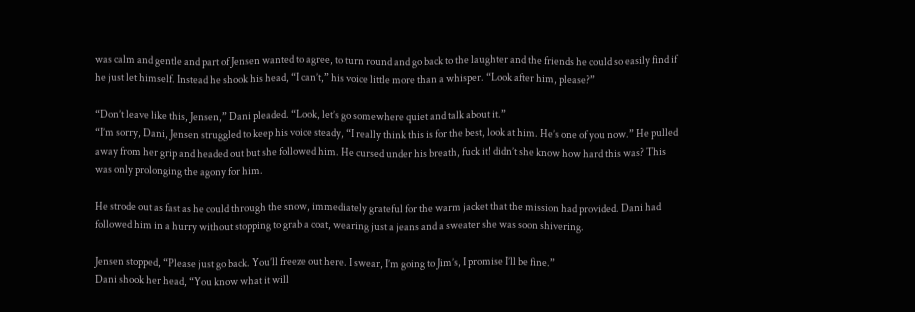was calm and gentle and part of Jensen wanted to agree, to turn round and go back to the laughter and the friends he could so easily find if he just let himself. Instead he shook his head, “I can’t,” his voice little more than a whisper. “Look after him, please?”

“Don’t leave like this, Jensen,” Dani pleaded. “Look, let’s go somewhere quiet and talk about it.”
“I’m sorry, Dani, Jensen struggled to keep his voice steady, “I really think this is for the best, look at him. He’s one of you now.” He pulled away from her grip and headed out but she followed him. He cursed under his breath, fuck it! didn’t she know how hard this was? This was only prolonging the agony for him.

He strode out as fast as he could through the snow, immediately grateful for the warm jacket that the mission had provided. Dani had followed him in a hurry without stopping to grab a coat, wearing just a jeans and a sweater she was soon shivering.

Jensen stopped, “Please just go back. You’ll freeze out here. I swear, I’m going to Jim’s, I promise I’ll be fine.”
Dani shook her head, “You know what it will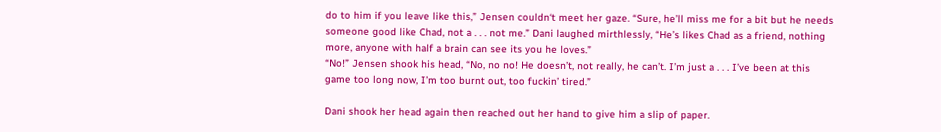do to him if you leave like this,” Jensen couldn‘t meet her gaze. “Sure, he’ll miss me for a bit but he needs someone good like Chad, not a . . . not me.” Dani laughed mirthlessly, “He’s likes Chad as a friend, nothing more, anyone with half a brain can see its you he loves.”
“No!” Jensen shook his head, “No, no no! He doesn’t, not really, he can’t. I’m just a . . . I’ve been at this game too long now, I’m too burnt out, too fuckin’ tired.”

Dani shook her head again then reached out her hand to give him a slip of paper.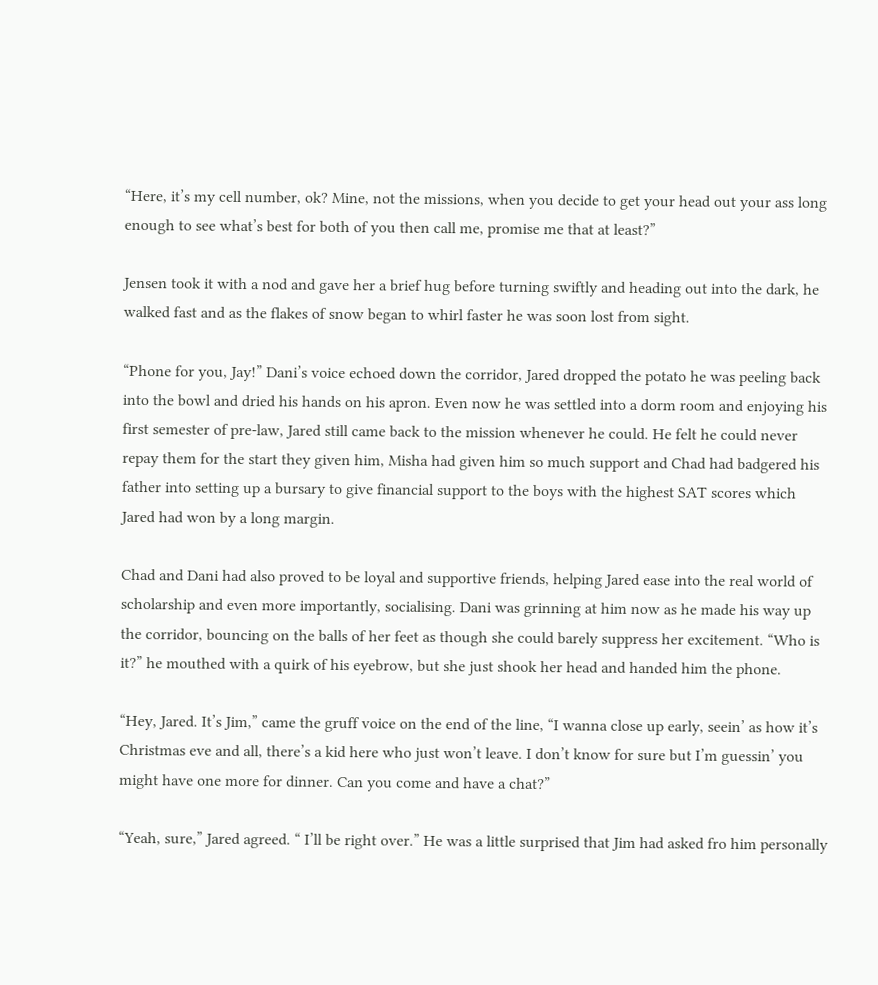“Here, it’s my cell number, ok? Mine, not the missions, when you decide to get your head out your ass long enough to see what’s best for both of you then call me, promise me that at least?”

Jensen took it with a nod and gave her a brief hug before turning swiftly and heading out into the dark, he walked fast and as the flakes of snow began to whirl faster he was soon lost from sight.

“Phone for you, Jay!” Dani’s voice echoed down the corridor, Jared dropped the potato he was peeling back into the bowl and dried his hands on his apron. Even now he was settled into a dorm room and enjoying his first semester of pre-law, Jared still came back to the mission whenever he could. He felt he could never repay them for the start they given him, Misha had given him so much support and Chad had badgered his father into setting up a bursary to give financial support to the boys with the highest SAT scores which Jared had won by a long margin.

Chad and Dani had also proved to be loyal and supportive friends, helping Jared ease into the real world of scholarship and even more importantly, socialising. Dani was grinning at him now as he made his way up the corridor, bouncing on the balls of her feet as though she could barely suppress her excitement. “Who is it?” he mouthed with a quirk of his eyebrow, but she just shook her head and handed him the phone.

“Hey, Jared. It’s Jim,” came the gruff voice on the end of the line, “I wanna close up early, seein’ as how it’s Christmas eve and all, there’s a kid here who just won’t leave. I don’t know for sure but I’m guessin’ you might have one more for dinner. Can you come and have a chat?”

“Yeah, sure,” Jared agreed. “ I’ll be right over.” He was a little surprised that Jim had asked fro him personally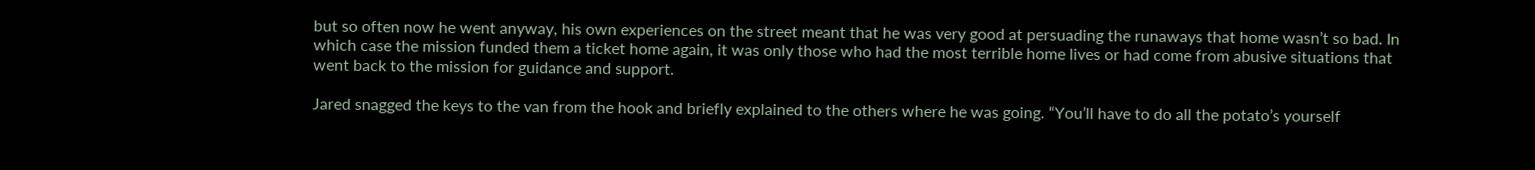but so often now he went anyway, his own experiences on the street meant that he was very good at persuading the runaways that home wasn’t so bad. In which case the mission funded them a ticket home again, it was only those who had the most terrible home lives or had come from abusive situations that went back to the mission for guidance and support.

Jared snagged the keys to the van from the hook and briefly explained to the others where he was going. “You’ll have to do all the potato’s yourself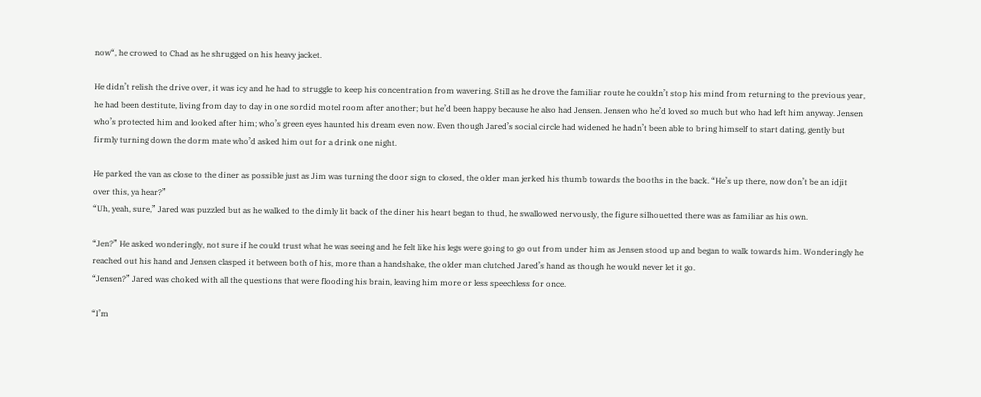now“, he crowed to Chad as he shrugged on his heavy jacket.

He didn’t relish the drive over, it was icy and he had to struggle to keep his concentration from wavering. Still as he drove the familiar route he couldn’t stop his mind from returning to the previous year, he had been destitute, living from day to day in one sordid motel room after another; but he’d been happy because he also had Jensen. Jensen who he’d loved so much but who had left him anyway. Jensen who’s protected him and looked after him; who’s green eyes haunted his dream even now. Even though Jared’s social circle had widened he hadn’t been able to bring himself to start dating, gently but firmly turning down the dorm mate who’d asked him out for a drink one night.

He parked the van as close to the diner as possible just as Jim was turning the door sign to closed, the older man jerked his thumb towards the booths in the back. “He’s up there, now don’t be an idjit over this, ya hear?”
“Uh, yeah, sure,” Jared was puzzled but as he walked to the dimly lit back of the diner his heart began to thud, he swallowed nervously, the figure silhouetted there was as familiar as his own.

“Jen?” He asked wonderingly, not sure if he could trust what he was seeing and he felt like his legs were going to go out from under him as Jensen stood up and began to walk towards him. Wonderingly he reached out his hand and Jensen clasped it between both of his, more than a handshake, the older man clutched Jared’s hand as though he would never let it go.
“Jensen?” Jared was choked with all the questions that were flooding his brain, leaving him more or less speechless for once.

“I’m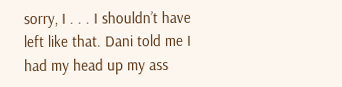sorry, I . . . I shouldn’t have left like that. Dani told me I had my head up my ass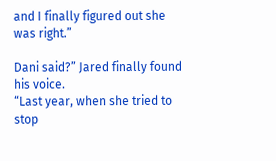and I finally figured out she was right.”

Dani said?” Jared finally found his voice.
“Last year, when she tried to stop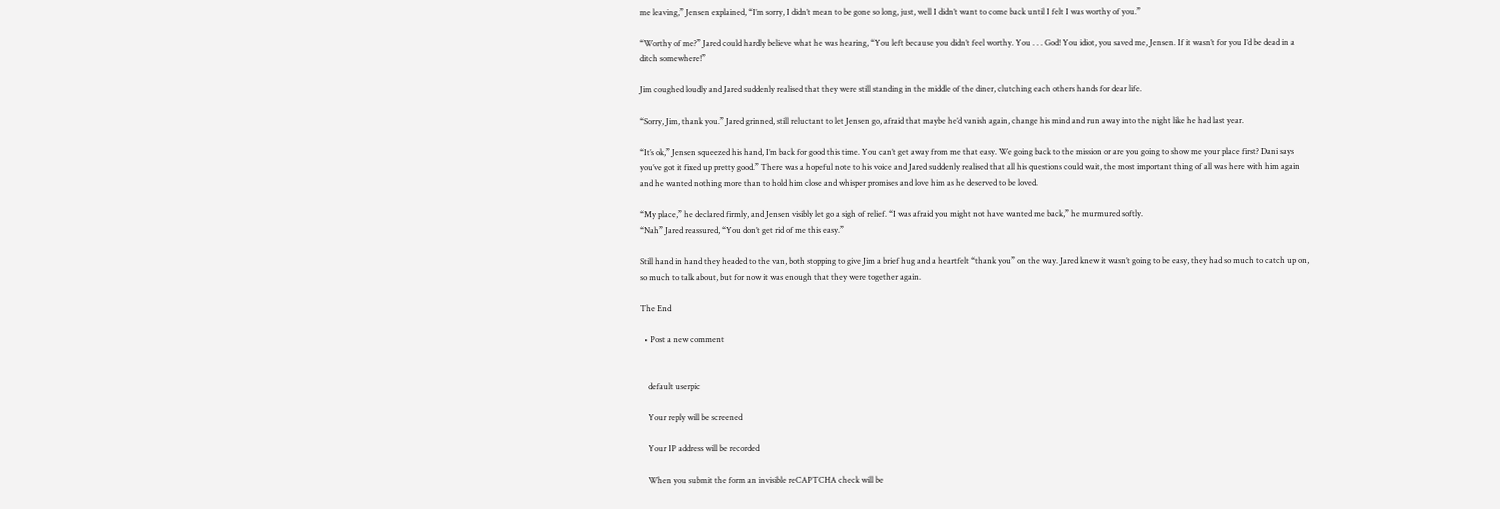me leaving,” Jensen explained, “I’m sorry, I didn’t mean to be gone so long, just, well I didn’t want to come back until I felt I was worthy of you.”

“Worthy of me?” Jared could hardly believe what he was hearing, “You left because you didn’t feel worthy. You . . . God! You idiot, you saved me, Jensen. If it wasn’t for you I’d be dead in a ditch somewhere!”

Jim coughed loudly and Jared suddenly realised that they were still standing in the middle of the diner, clutching each others hands for dear life.

“Sorry, Jim, thank you.” Jared grinned, still reluctant to let Jensen go, afraid that maybe he’d vanish again, change his mind and run away into the night like he had last year.

“It’s ok,” Jensen squeezed his hand, I’m back for good this time. You can’t get away from me that easy. We going back to the mission or are you going to show me your place first? Dani says you’ve got it fixed up pretty good.” There was a hopeful note to his voice and Jared suddenly realised that all his questions could wait, the most important thing of all was here with him again and he wanted nothing more than to hold him close and whisper promises and love him as he deserved to be loved.

“My place,” he declared firmly, and Jensen visibly let go a sigh of relief. “I was afraid you might not have wanted me back,” he murmured softly.
“Nah” Jared reassured, “You don’t get rid of me this easy.”

Still hand in hand they headed to the van, both stopping to give Jim a brief hug and a heartfelt “thank you” on the way. Jared knew it wasn’t going to be easy, they had so much to catch up on, so much to talk about, but for now it was enough that they were together again.

The End

  • Post a new comment


    default userpic

    Your reply will be screened

    Your IP address will be recorded

    When you submit the form an invisible reCAPTCHA check will be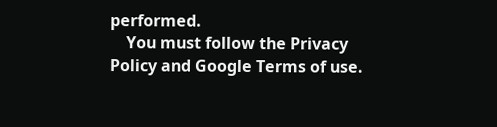performed.
    You must follow the Privacy Policy and Google Terms of use.